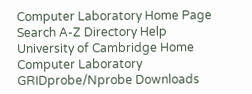Computer Laboratory Home Page Search A-Z Directory Help
University of Cambridge Home Computer Laboratory
GRIDprobe/Nprobe Downloads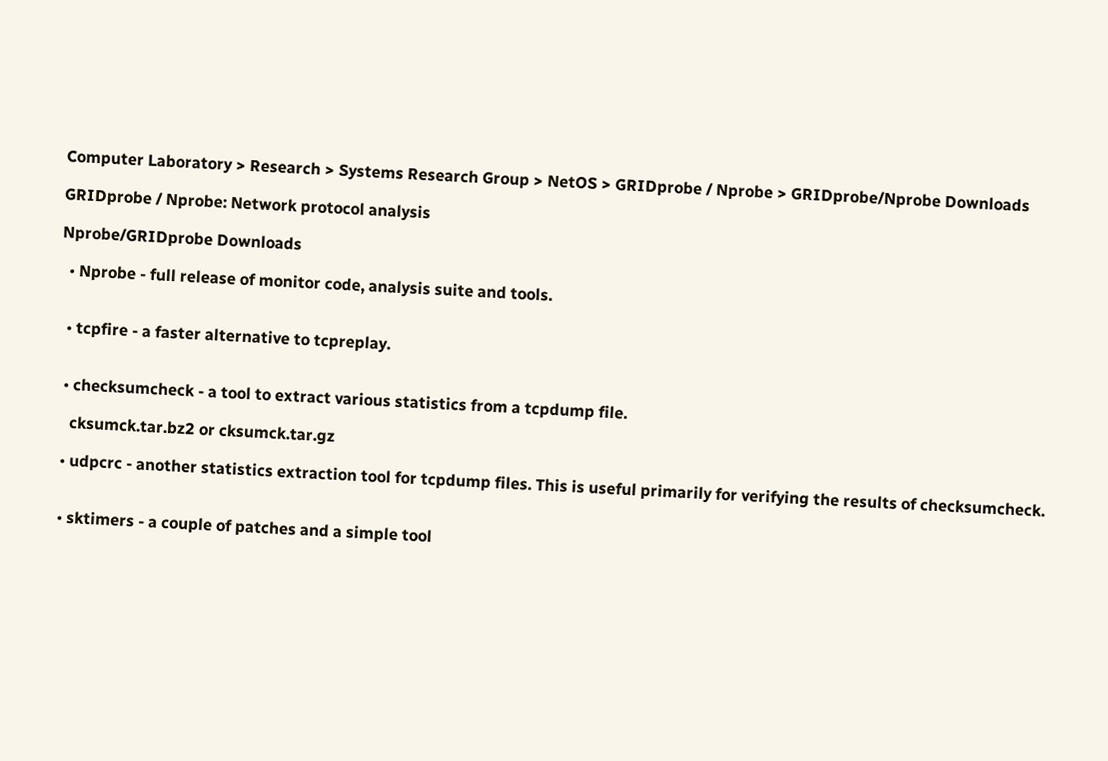Computer Laboratory > Research > Systems Research Group > NetOS > GRIDprobe / Nprobe > GRIDprobe/Nprobe Downloads

GRIDprobe / Nprobe: Network protocol analysis

Nprobe/GRIDprobe Downloads

  • Nprobe - full release of monitor code, analysis suite and tools.


  • tcpfire - a faster alternative to tcpreplay.


  • checksumcheck - a tool to extract various statistics from a tcpdump file.

    cksumck.tar.bz2 or cksumck.tar.gz

  • udpcrc - another statistics extraction tool for tcpdump files. This is useful primarily for verifying the results of checksumcheck.


  • sktimers - a couple of patches and a simple tool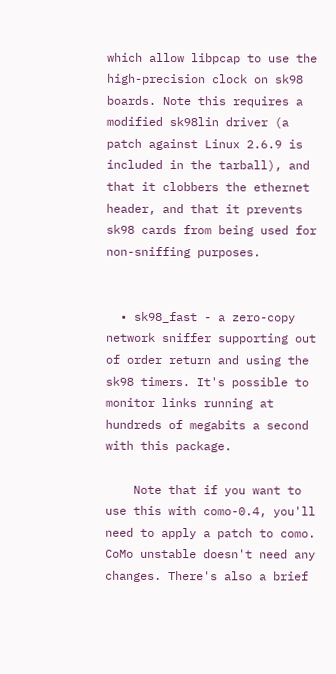which allow libpcap to use the high-precision clock on sk98 boards. Note this requires a modified sk98lin driver (a patch against Linux 2.6.9 is included in the tarball), and that it clobbers the ethernet header, and that it prevents sk98 cards from being used for non-sniffing purposes.


  • sk98_fast - a zero-copy network sniffer supporting out of order return and using the sk98 timers. It's possible to monitor links running at hundreds of megabits a second with this package.

    Note that if you want to use this with como-0.4, you'll need to apply a patch to como. CoMo unstable doesn't need any changes. There's also a brief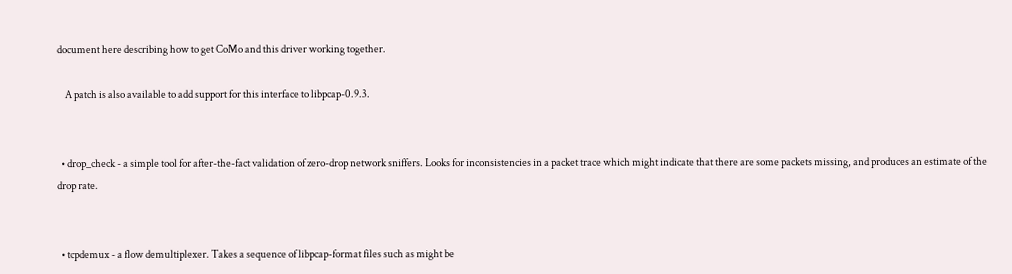document here describing how to get CoMo and this driver working together.

    A patch is also available to add support for this interface to libpcap-0.9.3.


  • drop_check - a simple tool for after-the-fact validation of zero-drop network sniffers. Looks for inconsistencies in a packet trace which might indicate that there are some packets missing, and produces an estimate of the drop rate.


  • tcpdemux - a flow demultiplexer. Takes a sequence of libpcap-format files such as might be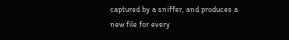captured by a sniffer, and produces a new file for every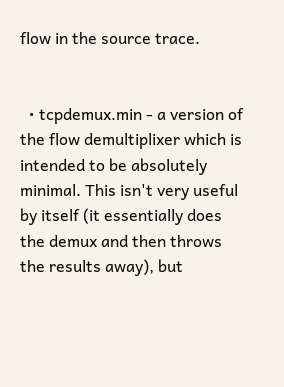flow in the source trace.


  • tcpdemux.min - a version of the flow demultiplixer which is intended to be absolutely minimal. This isn't very useful by itself (it essentially does the demux and then throws the results away), but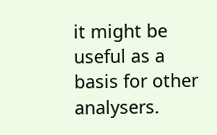it might be useful as a basis for other analysers.